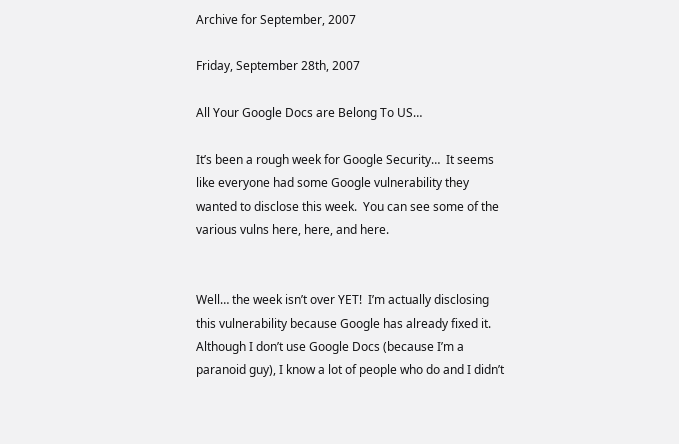Archive for September, 2007

Friday, September 28th, 2007

All Your Google Docs are Belong To US…

It’s been a rough week for Google Security…  It seems like everyone had some Google vulnerability they wanted to disclose this week.  You can see some of the various vulns here, here, and here.


Well… the week isn’t over YET!  I’m actually disclosing this vulnerability because Google has already fixed it.  Although I don’t use Google Docs (because I’m a paranoid guy), I know a lot of people who do and I didn’t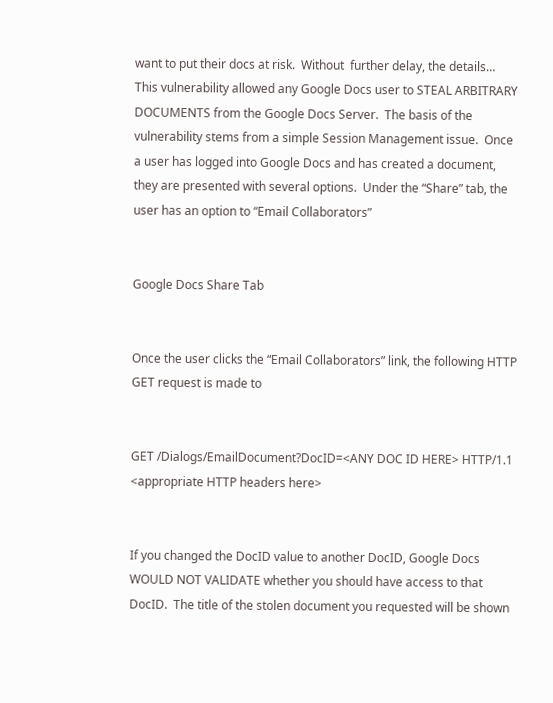want to put their docs at risk.  Without  further delay, the details…
This vulnerability allowed any Google Docs user to STEAL ARBITRARY DOCUMENTS from the Google Docs Server.  The basis of the vulnerability stems from a simple Session Management issue.  Once a user has logged into Google Docs and has created a document, they are presented with several options.  Under the “Share” tab, the user has an option to “Email Collaborators”


Google Docs Share Tab


Once the user clicks the “Email Collaborators” link, the following HTTP GET request is made to


GET /Dialogs/EmailDocument?DocID=<ANY DOC ID HERE> HTTP/1.1
<appropriate HTTP headers here>


If you changed the DocID value to another DocID, Google Docs WOULD NOT VALIDATE whether you should have access to that DocID.  The title of the stolen document you requested will be shown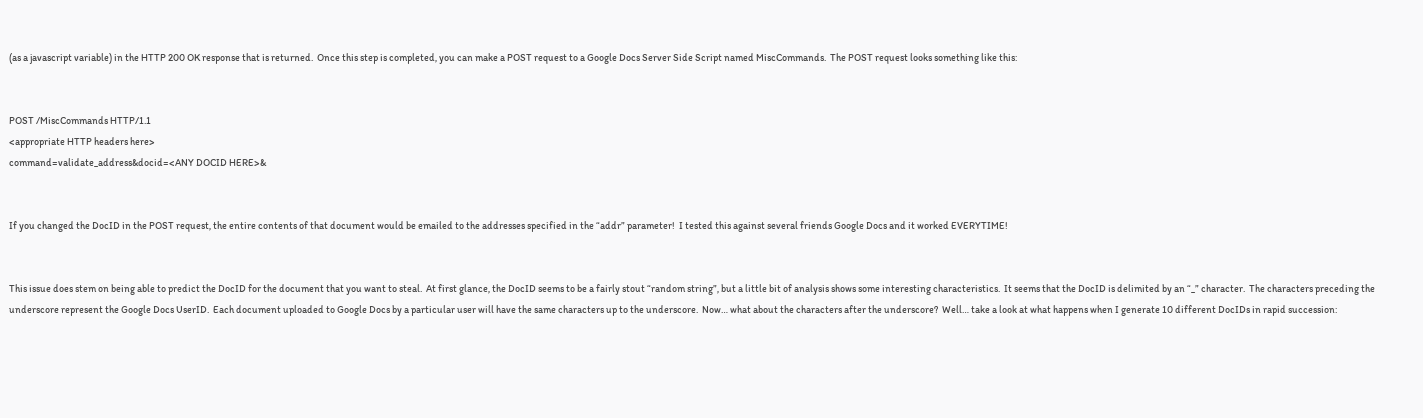(as a javascript variable) in the HTTP 200 OK response that is returned.  Once this step is completed, you can make a POST request to a Google Docs Server Side Script named MiscCommands.  The POST request looks something like this:


POST /MiscCommands HTTP/1.1
<appropriate HTTP headers here>
command=validate_address&docid=<ANY DOCID HERE>&


If you changed the DocID in the POST request, the entire contents of that document would be emailed to the addresses specified in the “addr” parameter!  I tested this against several friends Google Docs and it worked EVERYTIME!


This issue does stem on being able to predict the DocID for the document that you want to steal.  At first glance, the DocID seems to be a fairly stout “random string”, but a little bit of analysis shows some interesting characteristics.  It seems that the DocID is delimited by an “_” character.  The characters preceding the underscore represent the Google Docs UserID.  Each document uploaded to Google Docs by a particular user will have the same characters up to the underscore.  Now… what about the characters after the underscore?  Well… take a look at what happens when I generate 10 different DocIDs in rapid succession: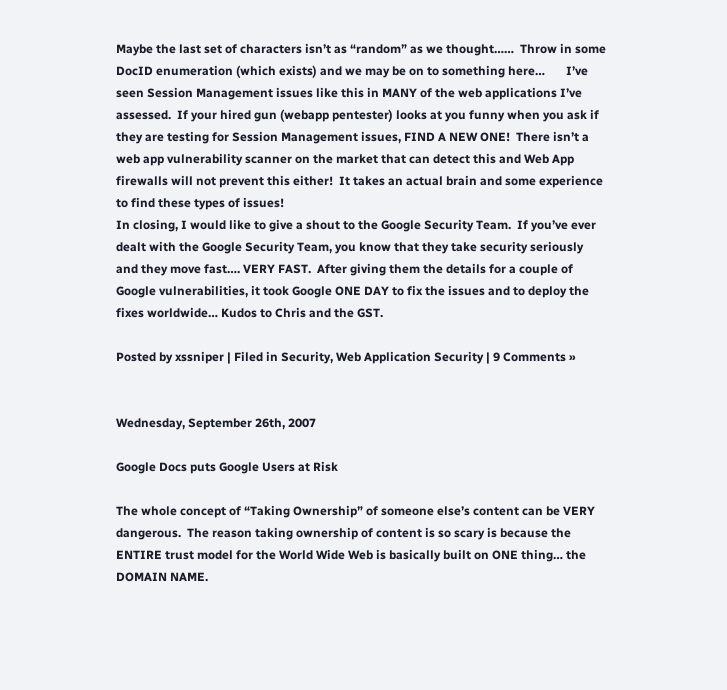Maybe the last set of characters isn’t as “random” as we thought……  Throw in some DocID enumeration (which exists) and we may be on to something here…       I’ve seen Session Management issues like this in MANY of the web applications I’ve assessed.  If your hired gun (webapp pentester) looks at you funny when you ask if they are testing for Session Management issues, FIND A NEW ONE!  There isn’t a web app vulnerability scanner on the market that can detect this and Web App firewalls will not prevent this either!  It takes an actual brain and some experience to find these types of issues!
In closing, I would like to give a shout to the Google Security Team.  If you’ve ever dealt with the Google Security Team, you know that they take security seriously and they move fast…. VERY FAST.  After giving them the details for a couple of Google vulnerabilities, it took Google ONE DAY to fix the issues and to deploy the fixes worldwide… Kudos to Chris and the GST.

Posted by xssniper | Filed in Security, Web Application Security | 9 Comments »


Wednesday, September 26th, 2007

Google Docs puts Google Users at Risk

The whole concept of “Taking Ownership” of someone else’s content can be VERY dangerous.  The reason taking ownership of content is so scary is because the ENTIRE trust model for the World Wide Web is basically built on ONE thing… the DOMAIN NAME.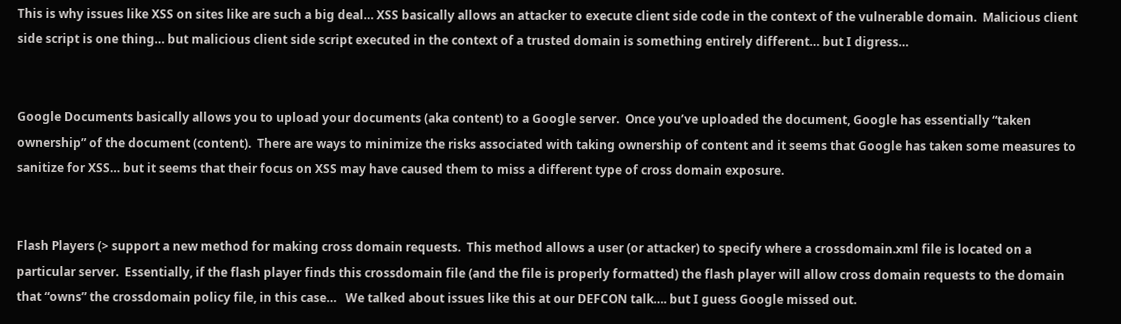This is why issues like XSS on sites like are such a big deal… XSS basically allows an attacker to execute client side code in the context of the vulnerable domain.  Malicious client side script is one thing… but malicious client side script executed in the context of a trusted domain is something entirely different… but I digress…


Google Documents basically allows you to upload your documents (aka content) to a Google server.  Once you’ve uploaded the document, Google has essentially “taken ownership” of the document (content).  There are ways to minimize the risks associated with taking ownership of content and it seems that Google has taken some measures to sanitize for XSS… but it seems that their focus on XSS may have caused them to miss a different type of cross domain exposure.


Flash Players (> support a new method for making cross domain requests.  This method allows a user (or attacker) to specify where a crossdomain.xml file is located on a particular server.  Essentially, if the flash player finds this crossdomain file (and the file is properly formatted) the flash player will allow cross domain requests to the domain that “owns” the crossdomain policy file, in this case…   We talked about issues like this at our DEFCON talk…. but I guess Google missed out.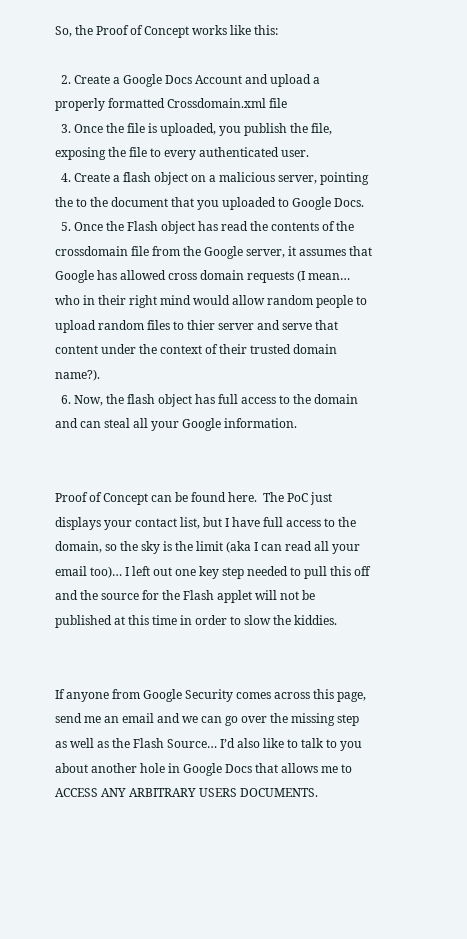So, the Proof of Concept works like this:

  2. Create a Google Docs Account and upload a properly formatted Crossdomain.xml file
  3. Once the file is uploaded, you publish the file, exposing the file to every authenticated user.
  4. Create a flash object on a malicious server, pointing the to the document that you uploaded to Google Docs.
  5. Once the Flash object has read the contents of the crossdomain file from the Google server, it assumes that Google has allowed cross domain requests (I mean… who in their right mind would allow random people to upload random files to thier server and serve that content under the context of their trusted domain name?).
  6. Now, the flash object has full access to the domain and can steal all your Google information.


Proof of Concept can be found here.  The PoC just displays your contact list, but I have full access to the domain, so the sky is the limit (aka I can read all your email too)… I left out one key step needed to pull this off and the source for the Flash applet will not be published at this time in order to slow the kiddies.


If anyone from Google Security comes across this page, send me an email and we can go over the missing step as well as the Flash Source… I’d also like to talk to you about another hole in Google Docs that allows me to ACCESS ANY ARBITRARY USERS DOCUMENTS.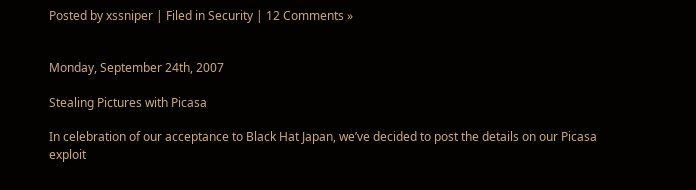Posted by xssniper | Filed in Security | 12 Comments »


Monday, September 24th, 2007

Stealing Pictures with Picasa

In celebration of our acceptance to Black Hat Japan, we’ve decided to post the details on our Picasa exploit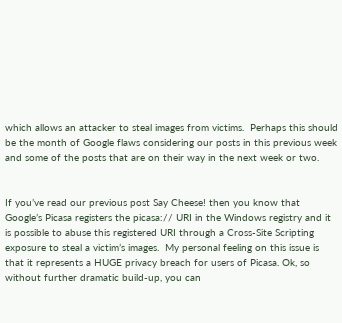which allows an attacker to steal images from victims.  Perhaps this should be the month of Google flaws considering our posts in this previous week and some of the posts that are on their way in the next week or two.


If you’ve read our previous post Say Cheese! then you know that Google’s Picasa registers the picasa:// URI in the Windows registry and it is possible to abuse this registered URI through a Cross-Site Scripting exposure to steal a victim’s images.  My personal feeling on this issue is that it represents a HUGE privacy breach for users of Picasa. Ok, so without further dramatic build-up, you can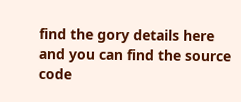find the gory details here and you can find the source code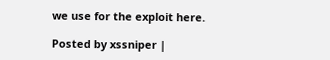we use for the exploit here.

Posted by xssniper |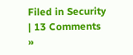Filed in Security | 13 Comments »